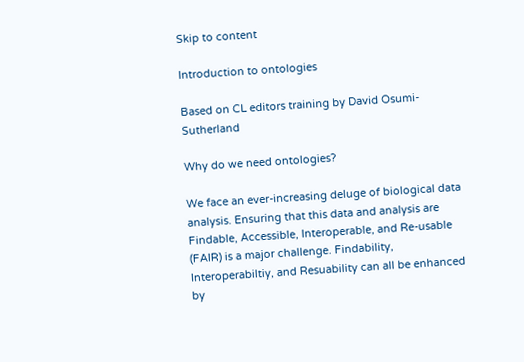Skip to content

Introduction to ontologies

Based on CL editors training by David Osumi-Sutherland

Why do we need ontologies?

We face an ever-increasing deluge of biological data analysis. Ensuring that this data and analysis are Findable, Accessible, Interoperable, and Re-usable (FAIR) is a major challenge. Findability, Interoperabiltiy, and Resuability can all be enhanced by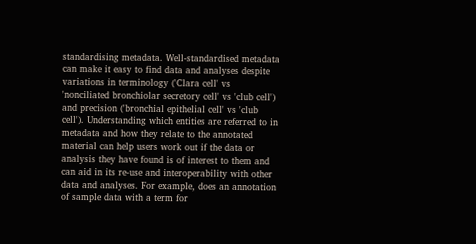standardising metadata. Well-standardised metadata can make it easy to find data and analyses despite variations in terminology ('Clara cell' vs 'nonciliated bronchiolar secretory cell' vs 'club cell') and precision ('bronchial epithelial cell' vs 'club cell'). Understanding which entities are referred to in metadata and how they relate to the annotated material can help users work out if the data or analysis they have found is of interest to them and can aid in its re-use and interoperability with other data and analyses. For example, does an annotation of sample data with a term for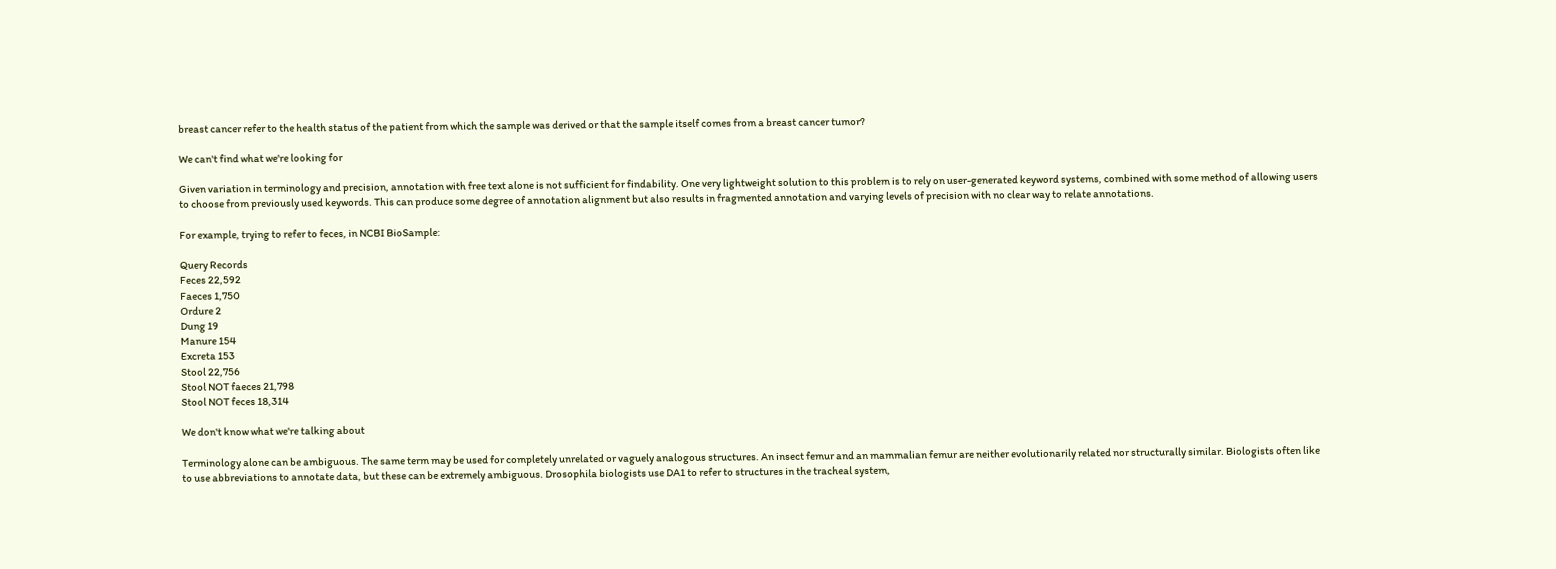breast cancer refer to the health status of the patient from which the sample was derived or that the sample itself comes from a breast cancer tumor?

We can't find what we're looking for

Given variation in terminology and precision, annotation with free text alone is not sufficient for findability. One very lightweight solution to this problem is to rely on user-generated keyword systems, combined with some method of allowing users to choose from previously used keywords. This can produce some degree of annotation alignment but also results in fragmented annotation and varying levels of precision with no clear way to relate annotations.

For example, trying to refer to feces, in NCBI BioSample:

Query Records
Feces 22,592
Faeces 1,750
Ordure 2
Dung 19
Manure 154
Excreta 153
Stool 22,756
Stool NOT faeces 21,798
Stool NOT feces 18,314

We don't know what we're talking about

Terminology alone can be ambiguous. The same term may be used for completely unrelated or vaguely analogous structures. An insect femur and an mammalian femur are neither evolutionarily related nor structurally similar. Biologists often like to use abbreviations to annotate data, but these can be extremely ambiguous. Drosophila biologists use DA1 to refer to structures in the tracheal system,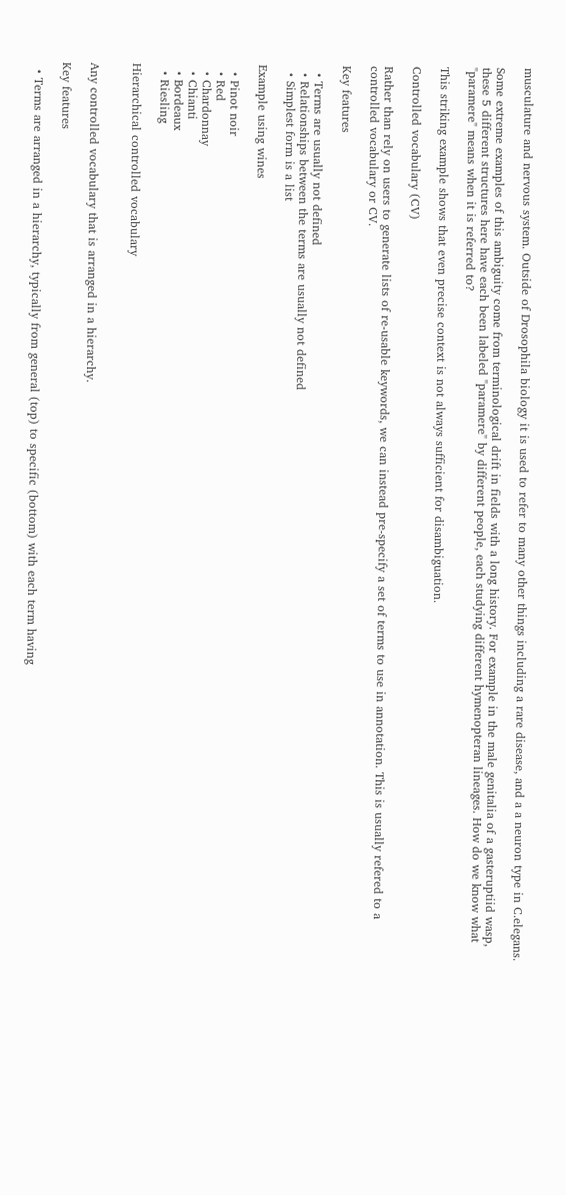musculature and nervous system. Outside of Drosophila biology it is used to refer to many other things including a rare disease, and a a neuron type in C.elegans.

Some extreme examples of this ambiguity come from terminological drift in fields with a long history. For example in the male genitalia of a gasteruptiid wasp, these 5 different structures here have each been labeled "paramere" by different people, each studying different hymenopteran lineages. How do we know what "paramere" means when it is referred to?

This striking example shows that even precise context is not always sufficient for disambiguation.

Controlled vocabulary (CV)

Rather than rely on users to generate lists of re-usable keywords, we can instead pre-specify a set of terms to use in annotation. This is usually refered to a controlled vocabulary or CV.

Key features

  • Terms are usually not defined
  • Relationships between the terms are usually not defined
  • Simplest form is a list

Example using wines

  • Pinot noir
  • Red
  • Chardonnay
  • Chianti
  • Bordeaux
  • Riesling

Hierarchical controlled vocabulary


Any controlled vocabulary that is arranged in a hierarchy.

Key features

  • Terms are arranged in a hierarchy, typically from general (top) to specific (bottom) with each term having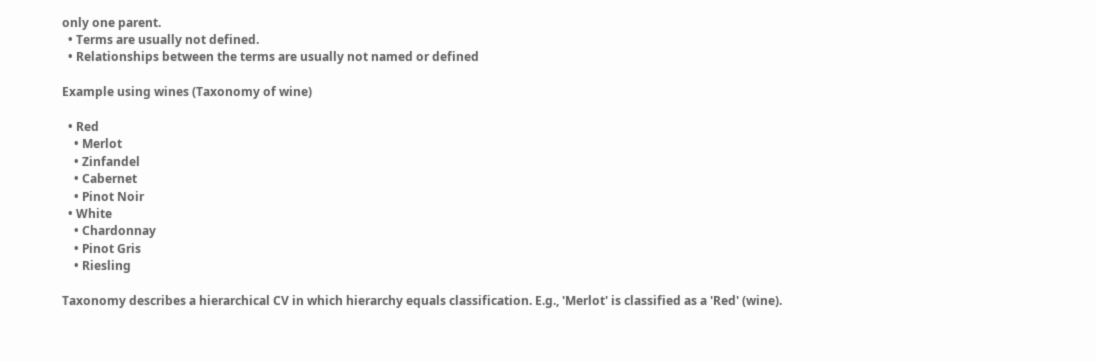only one parent.
  • Terms are usually not defined.
  • Relationships between the terms are usually not named or defined

Example using wines (Taxonomy of wine)

  • Red
    • Merlot
    • Zinfandel
    • Cabernet
    • Pinot Noir
  • White
    • Chardonnay
    • Pinot Gris
    • Riesling

Taxonomy describes a hierarchical CV in which hierarchy equals classification. E.g., 'Merlot' is classified as a 'Red' (wine).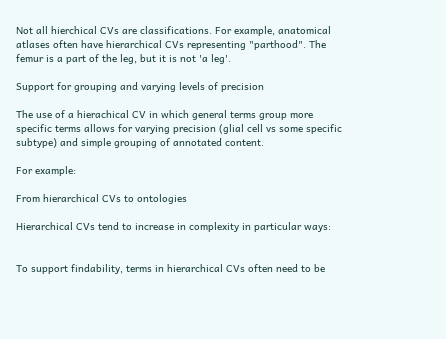Not all hierchical CVs are classifications. For example, anatomical atlases often have hierarchical CVs representing "parthood". The femur is a part of the leg, but it is not 'a leg'.

Support for grouping and varying levels of precision

The use of a hierachical CV in which general terms group more specific terms allows for varying precision (glial cell vs some specific subtype) and simple grouping of annotated content.

For example:

From hierarchical CVs to ontologies

Hierarchical CVs tend to increase in complexity in particular ways:


To support findability, terms in hierarchical CVs often need to be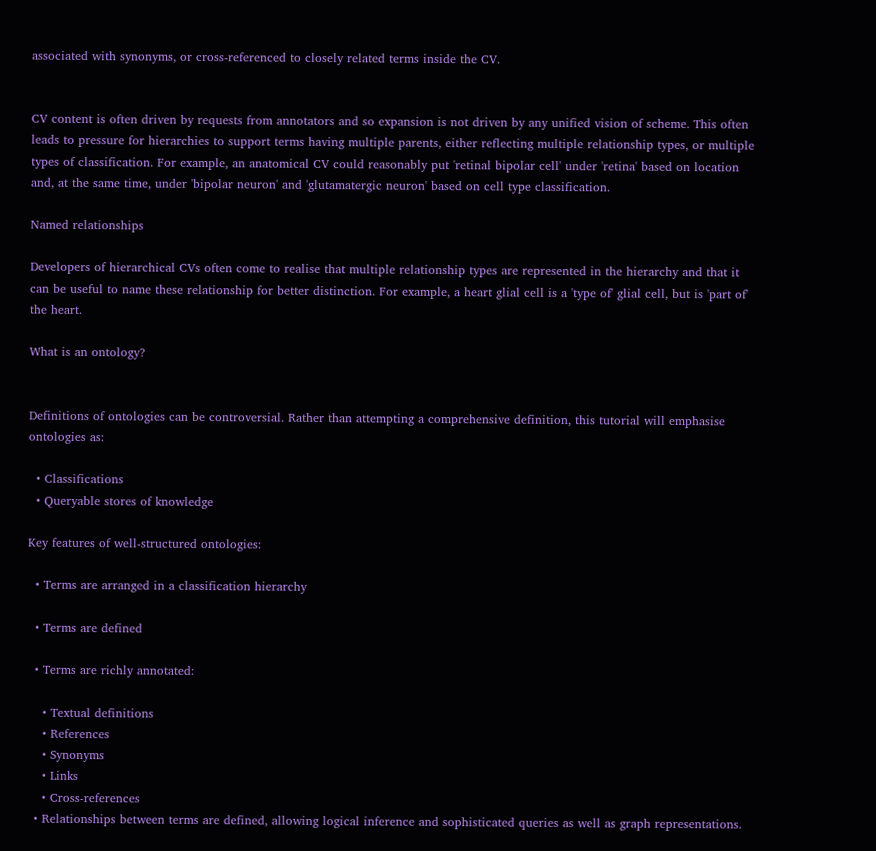associated with synonyms, or cross-referenced to closely related terms inside the CV.


CV content is often driven by requests from annotators and so expansion is not driven by any unified vision of scheme. This often leads to pressure for hierarchies to support terms having multiple parents, either reflecting multiple relationship types, or multiple types of classification. For example, an anatomical CV could reasonably put 'retinal bipolar cell' under 'retina' based on location and, at the same time, under 'bipolar neuron' and 'glutamatergic neuron' based on cell type classification.

Named relationships

Developers of hierarchical CVs often come to realise that multiple relationship types are represented in the hierarchy and that it can be useful to name these relationship for better distinction. For example, a heart glial cell is a 'type of' glial cell, but is 'part of' the heart.

What is an ontology?


Definitions of ontologies can be controversial. Rather than attempting a comprehensive definition, this tutorial will emphasise ontologies as:

  • Classifications
  • Queryable stores of knowledge

Key features of well-structured ontologies:

  • Terms are arranged in a classification hierarchy

  • Terms are defined

  • Terms are richly annotated:

    • Textual definitions
    • References
    • Synonyms
    • Links
    • Cross-references
  • Relationships between terms are defined, allowing logical inference and sophisticated queries as well as graph representations.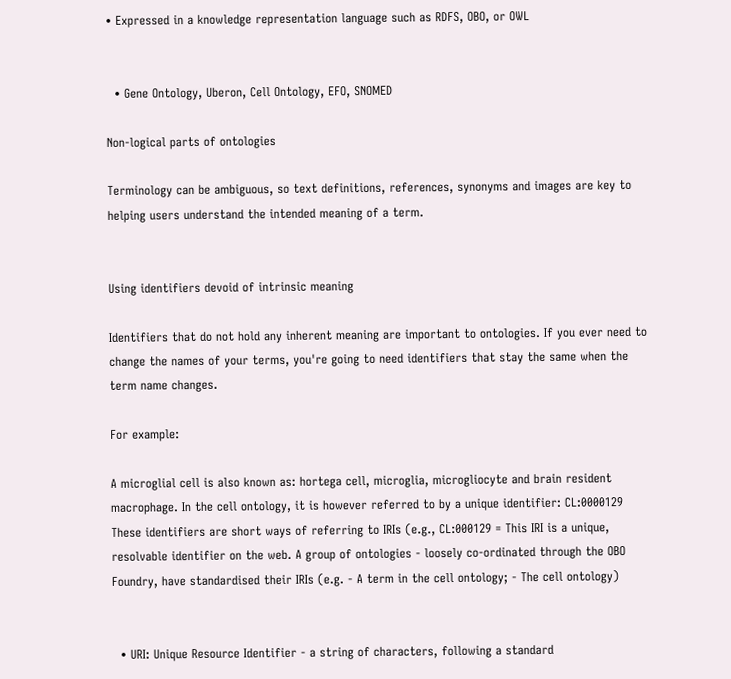• Expressed in a knowledge representation language such as RDFS, OBO, or OWL


  • Gene Ontology, Uberon, Cell Ontology, EFO, SNOMED

Non-logical parts of ontologies

Terminology can be ambiguous, so text definitions, references, synonyms and images are key to helping users understand the intended meaning of a term.


Using identifiers devoid of intrinsic meaning

Identifiers that do not hold any inherent meaning are important to ontologies. If you ever need to change the names of your terms, you're going to need identifiers that stay the same when the term name changes.

For example:

A microglial cell is also known as: hortega cell, microglia, microgliocyte and brain resident macrophage. In the cell ontology, it is however referred to by a unique identifier: CL:0000129 These identifiers are short ways of referring to IRIs (e.g., CL:000129 = This IRI is a unique, resolvable identifier on the web. A group of ontologies - loosely co-ordinated through the OBO Foundry, have standardised their IRIs (e.g. - A term in the cell ontology; - The cell ontology)


  • URI: Unique Resource Identifier - a string of characters, following a standard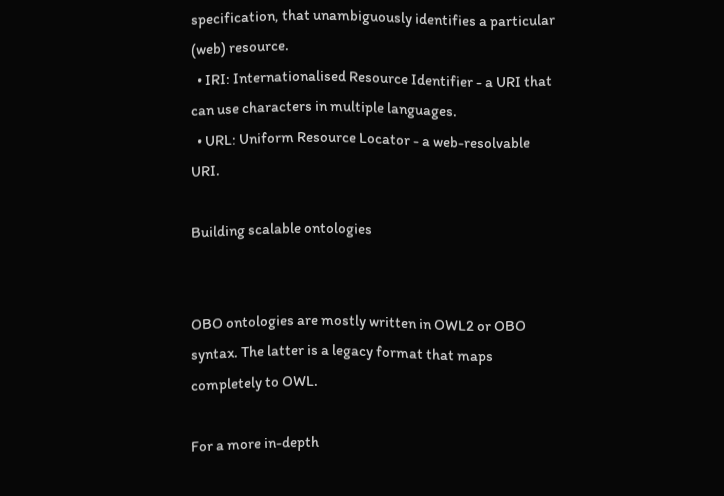specification, that unambiguously identifies a particular (web) resource.
  • IRI: Internationalised Resource Identifier - a URI that can use characters in multiple languages.
  • URL: Uniform Resource Locator - a web-resolvable URI.

Building scalable ontologies


OBO ontologies are mostly written in OWL2 or OBO syntax. The latter is a legacy format that maps completely to OWL.

For a more in-depth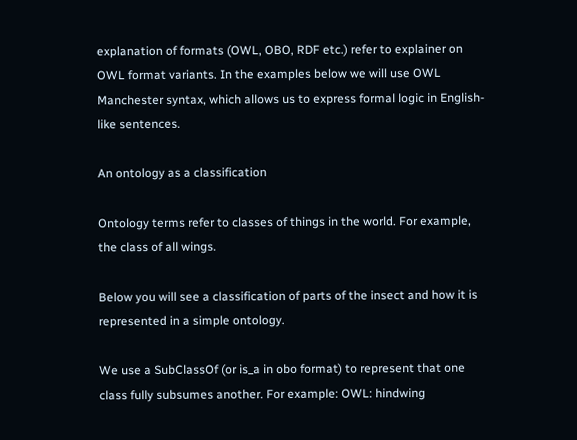explanation of formats (OWL, OBO, RDF etc.) refer to explainer on OWL format variants. In the examples below we will use OWL Manchester syntax, which allows us to express formal logic in English-like sentences.

An ontology as a classification

Ontology terms refer to classes of things in the world. For example, the class of all wings.

Below you will see a classification of parts of the insect and how it is represented in a simple ontology.

We use a SubClassOf (or is_a in obo format) to represent that one class fully subsumes another. For example: OWL: hindwing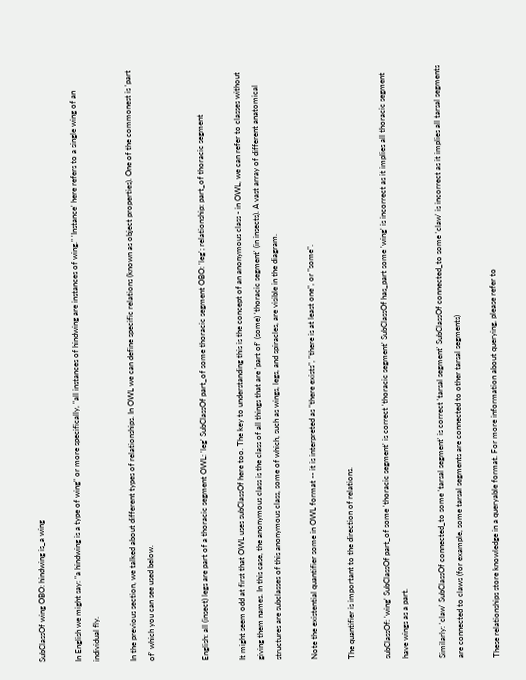SubClassOf wing OBO: hindwing is_a wing

In English we might say: "a hindwing is a type of wing" or more specifically, "all instances of hindwing are instances of wing." 'Instance' here refers to a single wing of an individual fly.

In the previous section, we talked about different types of relationships. In OWL we can define specific relations (known as object properties). One of the commonest is 'part of' which you can see used below.


English: all (insect) legs are part of a thoracic segment OWL: 'leg' SubClassOf part_of some thoracic segment OBO: 'leg'; relationship: part_of thoracic segment

It might seem odd at first that OWL uses subClassOf here too. The key to understanding this is the concept of an anonymous class - in OWL, we can refer to classes without giving them names. In this case, the anonymous class is the class of all things that are 'part of' (some) 'thoracic segment' (in insects). A vast array of different anatomical structures are subclasses of this anonymous class, some of which, such as wings, legs, and spiracles, are visible in the diagram.

Note the existential quantifier some in OWL format -- it is interpreted as "there exists", "there is at least one", or "some".

The quantifier is important to the direction of relations.

subClassOf: 'wing' SubClassOf part_of some 'thoracic segment' is correct 'thoracic segment' SubClassOf has_part some 'wing' is incorrect as it implies all thoracic segment have wings as a part.

Similarly: 'claw' SubClassOf connected_to some 'tarsal segment' is correct 'tarsal segment' SubClassOf connected_to some 'claw' is incorrect as it implies all tarsal segments are connected to claws (for example, some tarsal segments are connected to other tarsal segments)

These relationships store knowledge in a queryable format. For more information about querying, please refer to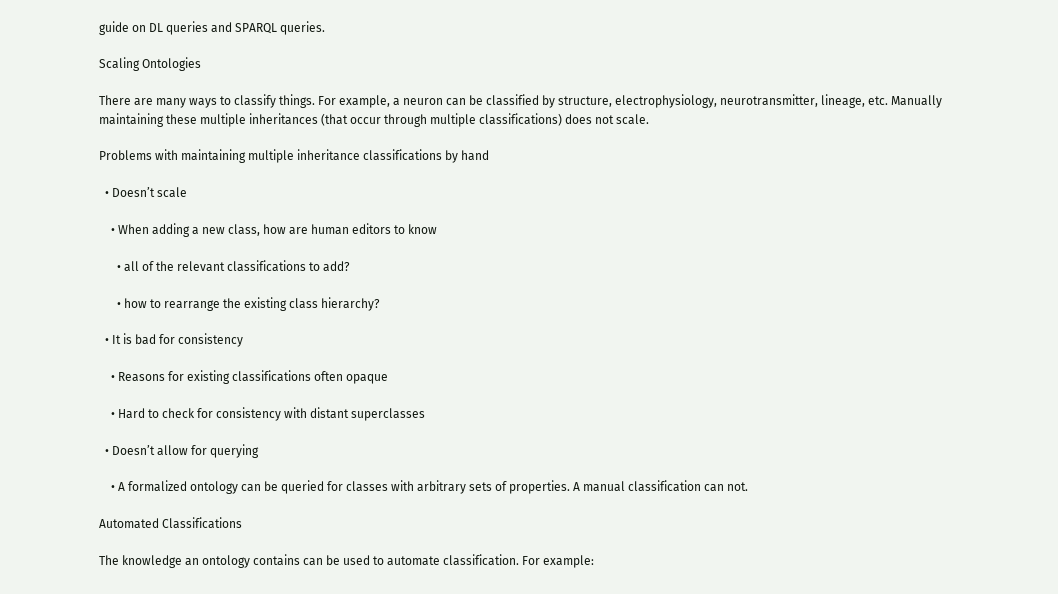guide on DL queries and SPARQL queries.

Scaling Ontologies

There are many ways to classify things. For example, a neuron can be classified by structure, electrophysiology, neurotransmitter, lineage, etc. Manually maintaining these multiple inheritances (that occur through multiple classifications) does not scale.

Problems with maintaining multiple inheritance classifications by hand

  • Doesn’t scale

    • When adding a new class, how are human editors to know

      • all of the relevant classifications to add?

      • how to rearrange the existing class hierarchy?

  • It is bad for consistency

    • Reasons for existing classifications often opaque

    • Hard to check for consistency with distant superclasses

  • Doesn’t allow for querying

    • A formalized ontology can be queried for classes with arbitrary sets of properties. A manual classification can not.

Automated Classifications

The knowledge an ontology contains can be used to automate classification. For example: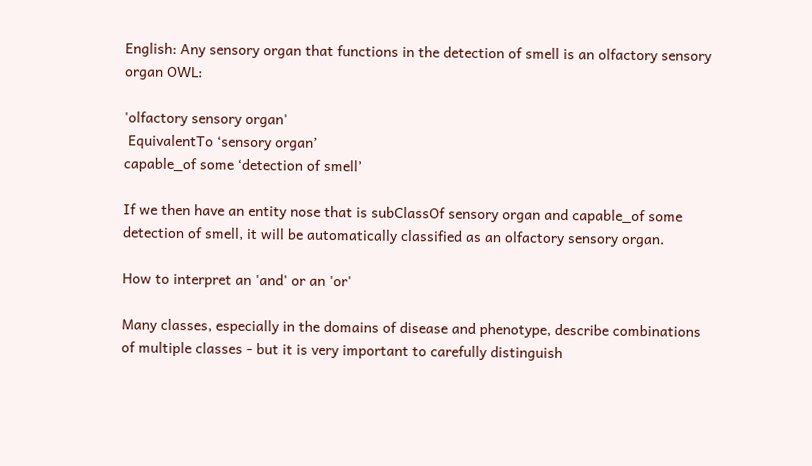English: Any sensory organ that functions in the detection of smell is an olfactory sensory organ OWL:

'olfactory sensory organ'
 EquivalentTo ‘sensory organ’
capable_of some ‘detection of smell’

If we then have an entity nose that is subClassOf sensory organ and capable_of some detection of smell, it will be automatically classified as an olfactory sensory organ.

How to interpret an 'and' or an 'or'

Many classes, especially in the domains of disease and phenotype, describe combinations of multiple classes - but it is very important to carefully distinguish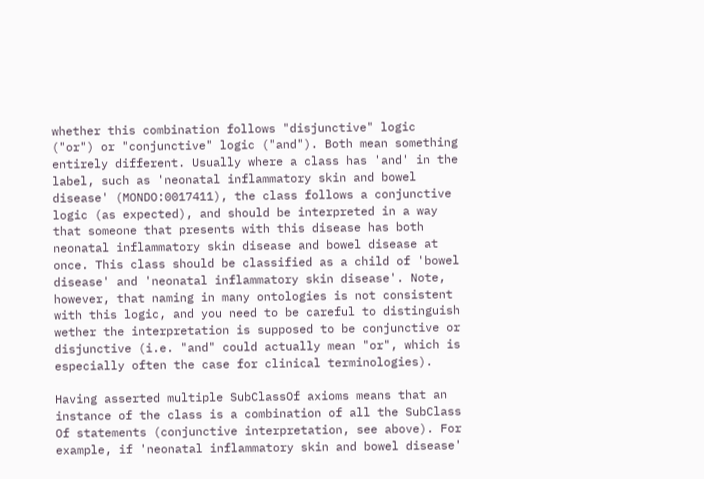whether this combination follows "disjunctive" logic ("or") or "conjunctive" logic ("and"). Both mean something entirely different. Usually where a class has 'and' in the label, such as 'neonatal inflammatory skin and bowel disease' (MONDO:0017411), the class follows a conjunctive logic (as expected), and should be interpreted in a way that someone that presents with this disease has both neonatal inflammatory skin disease and bowel disease at once. This class should be classified as a child of 'bowel disease' and 'neonatal inflammatory skin disease'. Note, however, that naming in many ontologies is not consistent with this logic, and you need to be careful to distinguish wether the interpretation is supposed to be conjunctive or disjunctive (i.e. "and" could actually mean "or", which is especially often the case for clinical terminologies).

Having asserted multiple SubClassOf axioms means that an instance of the class is a combination of all the SubClass Of statements (conjunctive interpretation, see above). For example, if 'neonatal inflammatory skin and bowel disease'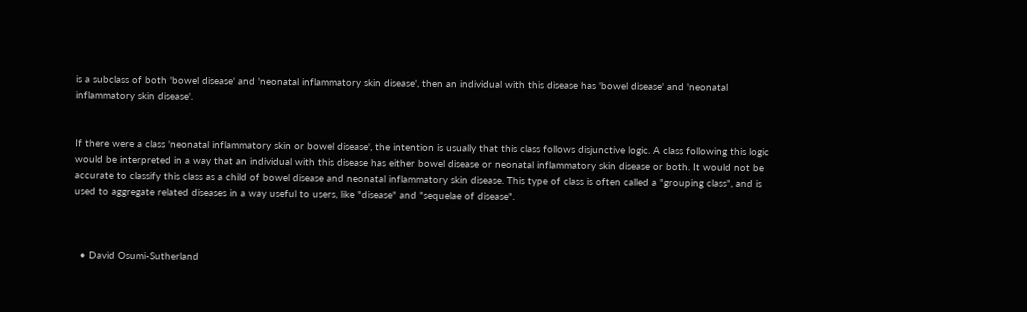is a subclass of both 'bowel disease' and 'neonatal inflammatory skin disease', then an individual with this disease has 'bowel disease' and 'neonatal inflammatory skin disease'.


If there were a class 'neonatal inflammatory skin or bowel disease', the intention is usually that this class follows disjunctive logic. A class following this logic would be interpreted in a way that an individual with this disease has either bowel disease or neonatal inflammatory skin disease or both. It would not be accurate to classify this class as a child of bowel disease and neonatal inflammatory skin disease. This type of class is often called a "grouping class", and is used to aggregate related diseases in a way useful to users, like "disease" and "sequelae of disease".



  • David Osumi-Sutherland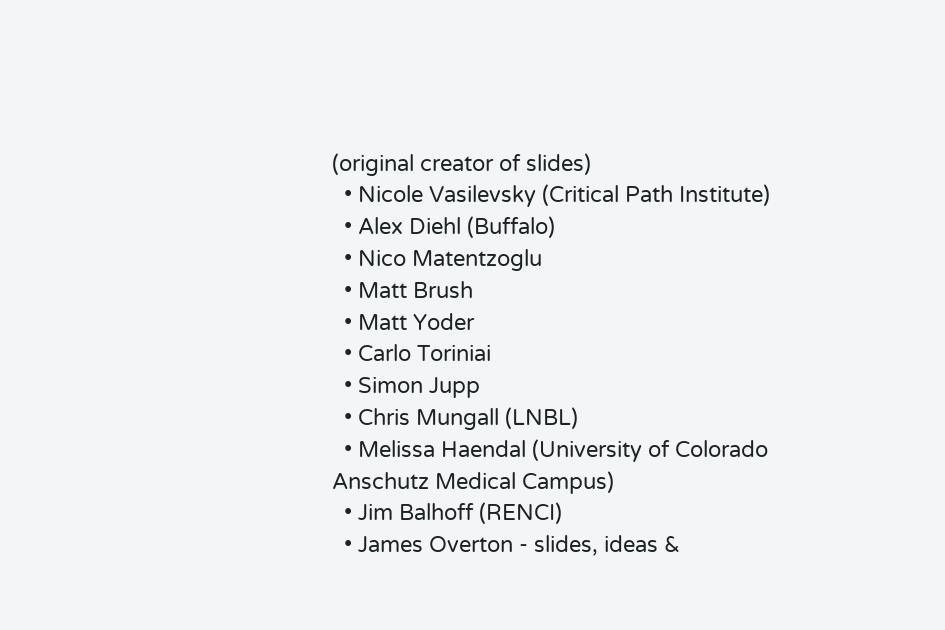(original creator of slides)
  • Nicole Vasilevsky (Critical Path Institute)
  • Alex Diehl (Buffalo)
  • Nico Matentzoglu
  • Matt Brush
  • Matt Yoder
  • Carlo Toriniai
  • Simon Jupp
  • Chris Mungall (LNBL)
  • Melissa Haendal (University of Colorado Anschutz Medical Campus)
  • Jim Balhoff (RENCI)
  • James Overton - slides, ideas &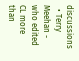discussions
  • Terry Meehan - who edited CL more than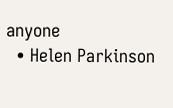anyone
  • Helen Parkinson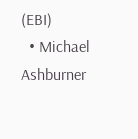(EBI)
  • Michael Ashburner